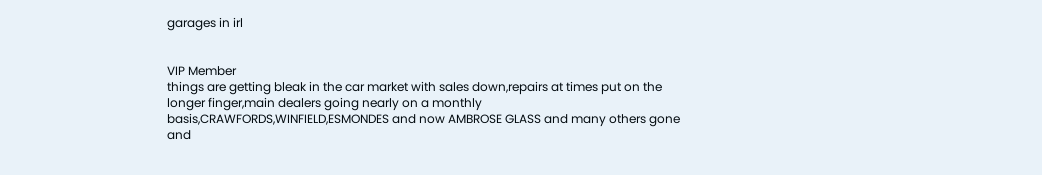garages in irl


VIP Member
things are getting bleak in the car market with sales down,repairs at times put on the longer finger,main dealers going nearly on a monthly basis,CRAWFORDS,WINFIELD,ESMONDES and now AMBROSE GLASS and many others gone and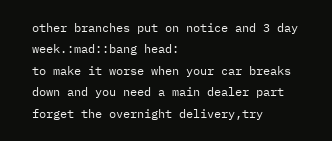other branches put on notice and 3 day week.:mad::bang head:
to make it worse when your car breaks down and you need a main dealer part forget the overnight delivery,try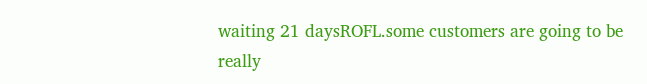waiting 21 daysROFL.some customers are going to be really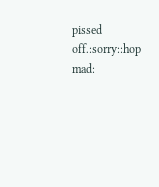pissed off.:sorry::hop mad: